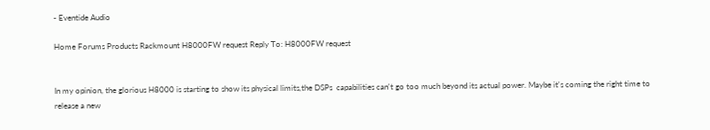- Eventide Audio

Home Forums Products Rackmount H8000FW request Reply To: H8000FW request


In my opinion, the glorious H8000 is starting to show its physical limits,the DSPs  capabilities can't go too much beyond its actual power. Maybe it's coming the right time to release a new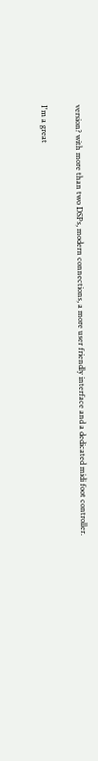version? with more than two DSPs, modern connections, a more user friendly interface and a dedicated midi foot controller.

I'm a great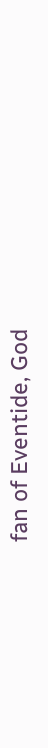fan of Eventide, God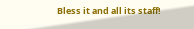Bless it and all its staff!